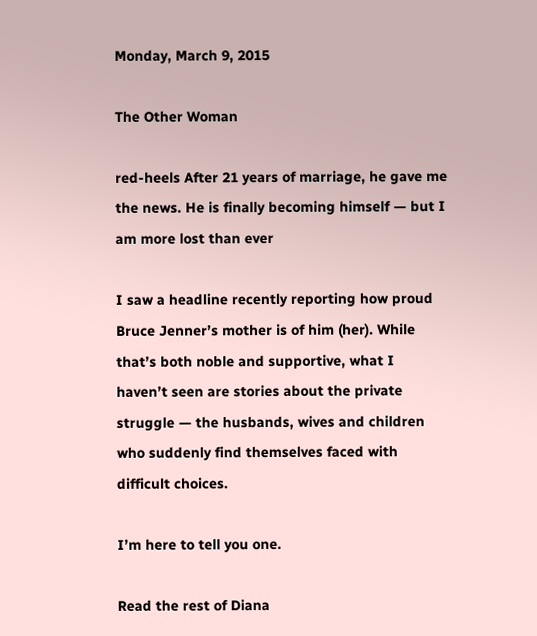Monday, March 9, 2015

The Other Woman

red-heels After 21 years of marriage, he gave me the news. He is finally becoming himself — but I am more lost than ever

I saw a headline recently reporting how proud Bruce Jenner’s mother is of him (her). While that’s both noble and supportive, what I haven’t seen are stories about the private struggle — the husbands, wives and children who suddenly find themselves faced with difficult choices.

I’m here to tell you one.

Read the rest of Diana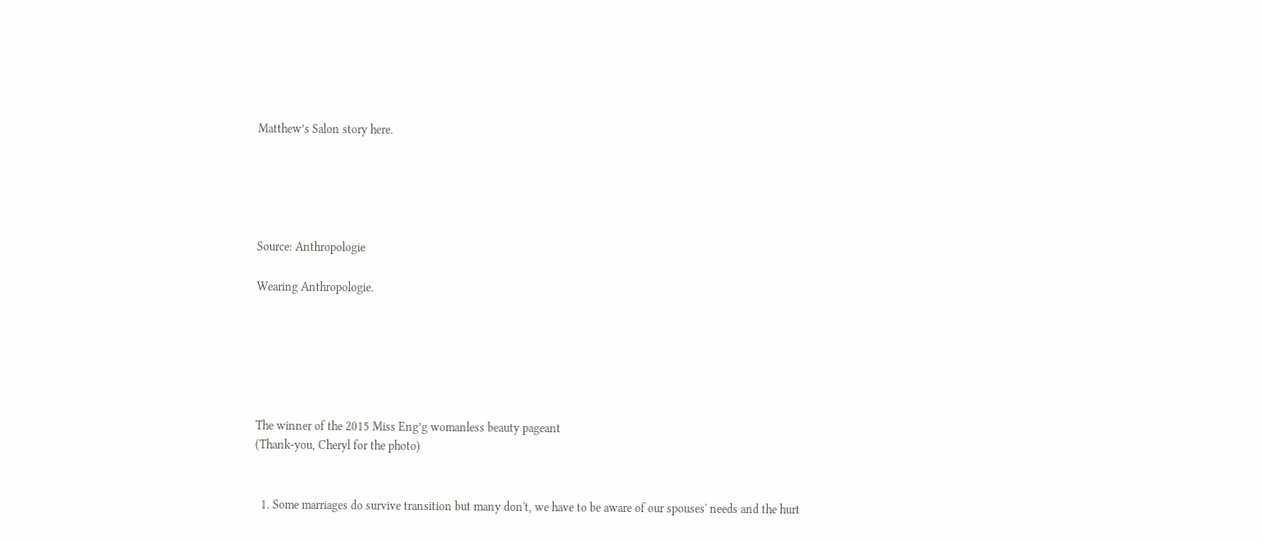Matthew’s Salon story here.





Source: Anthropologie

Wearing Anthropologie.






The winner of the 2015 Miss Eng’g womanless beauty pageant
(Thank-you, Cheryl for the photo)


  1. Some marriages do survive transition but many don't, we have to be aware of our spouses' needs and the hurt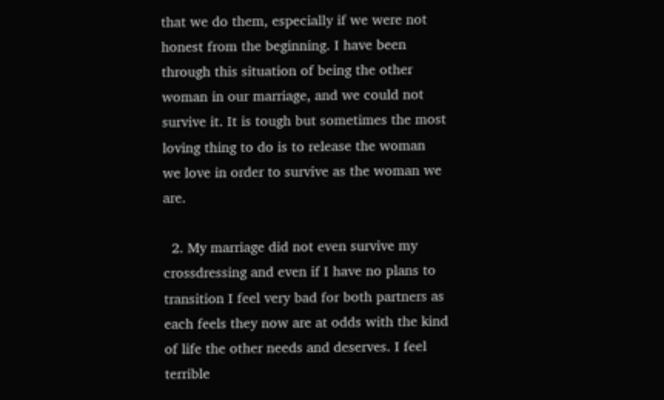that we do them, especially if we were not honest from the beginning. I have been through this situation of being the other woman in our marriage, and we could not survive it. It is tough but sometimes the most loving thing to do is to release the woman we love in order to survive as the woman we are.

  2. My marriage did not even survive my crossdressing and even if I have no plans to transition I feel very bad for both partners as each feels they now are at odds with the kind of life the other needs and deserves. I feel terrible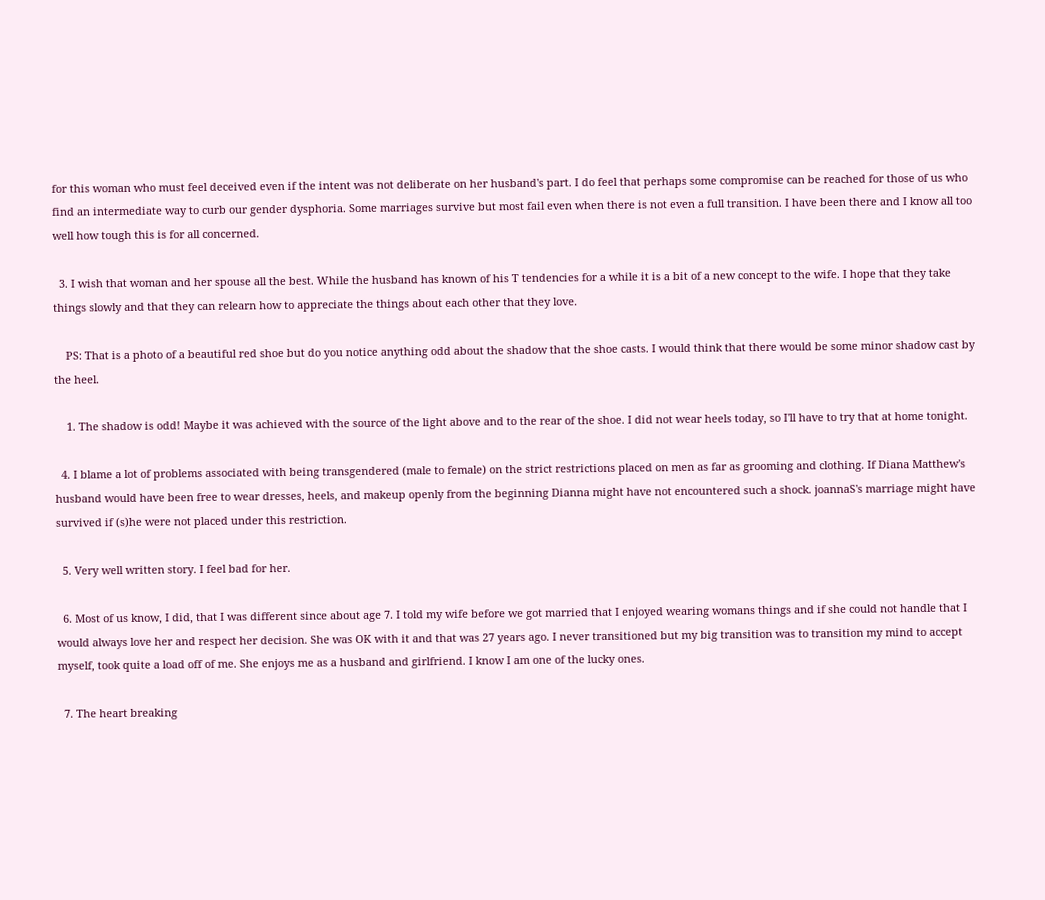for this woman who must feel deceived even if the intent was not deliberate on her husband's part. I do feel that perhaps some compromise can be reached for those of us who find an intermediate way to curb our gender dysphoria. Some marriages survive but most fail even when there is not even a full transition. I have been there and I know all too well how tough this is for all concerned.

  3. I wish that woman and her spouse all the best. While the husband has known of his T tendencies for a while it is a bit of a new concept to the wife. I hope that they take things slowly and that they can relearn how to appreciate the things about each other that they love.

    PS: That is a photo of a beautiful red shoe but do you notice anything odd about the shadow that the shoe casts. I would think that there would be some minor shadow cast by the heel.

    1. The shadow is odd! Maybe it was achieved with the source of the light above and to the rear of the shoe. I did not wear heels today, so I'll have to try that at home tonight.

  4. I blame a lot of problems associated with being transgendered (male to female) on the strict restrictions placed on men as far as grooming and clothing. If Diana Matthew's husband would have been free to wear dresses, heels, and makeup openly from the beginning Dianna might have not encountered such a shock. joannaS's marriage might have survived if (s)he were not placed under this restriction.

  5. Very well written story. I feel bad for her.

  6. Most of us know, I did, that I was different since about age 7. I told my wife before we got married that I enjoyed wearing womans things and if she could not handle that I would always love her and respect her decision. She was OK with it and that was 27 years ago. I never transitioned but my big transition was to transition my mind to accept myself, took quite a load off of me. She enjoys me as a husband and girlfriend. I know I am one of the lucky ones.

  7. The heart breaking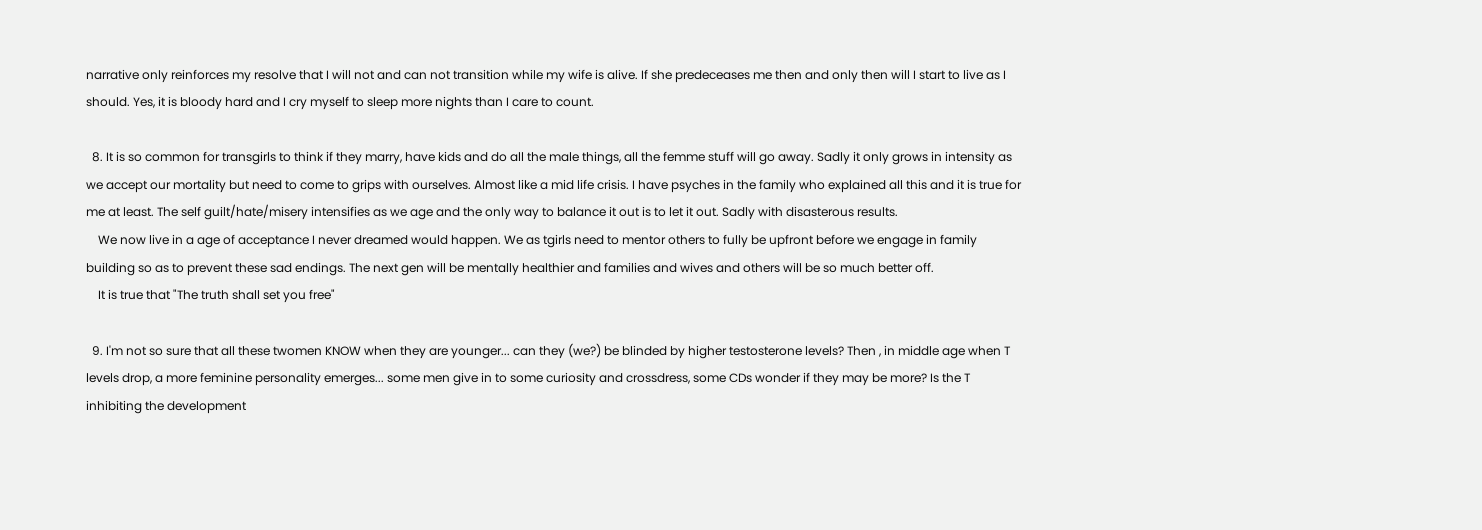narrative only reinforces my resolve that I will not and can not transition while my wife is alive. If she predeceases me then and only then will I start to live as I should. Yes, it is bloody hard and I cry myself to sleep more nights than I care to count.

  8. It is so common for transgirls to think if they marry, have kids and do all the male things, all the femme stuff will go away. Sadly it only grows in intensity as we accept our mortality but need to come to grips with ourselves. Almost like a mid life crisis. I have psyches in the family who explained all this and it is true for me at least. The self guilt/hate/misery intensifies as we age and the only way to balance it out is to let it out. Sadly with disasterous results.
    We now live in a age of acceptance I never dreamed would happen. We as tgirls need to mentor others to fully be upfront before we engage in family building so as to prevent these sad endings. The next gen will be mentally healthier and families and wives and others will be so much better off.
    It is true that "The truth shall set you free"

  9. I'm not so sure that all these twomen KNOW when they are younger... can they (we?) be blinded by higher testosterone levels? Then , in middle age when T levels drop, a more feminine personality emerges... some men give in to some curiosity and crossdress, some CDs wonder if they may be more? Is the T inhibiting the development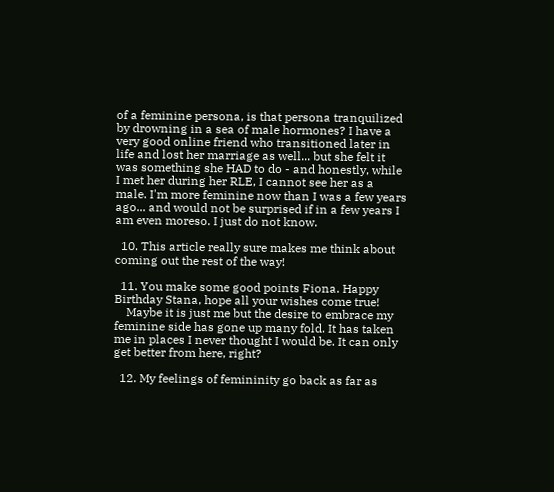of a feminine persona, is that persona tranquilized by drowning in a sea of male hormones? I have a very good online friend who transitioned later in life and lost her marriage as well... but she felt it was something she HAD to do - and honestly, while I met her during her RLE, I cannot see her as a male. I'm more feminine now than I was a few years ago... and would not be surprised if in a few years I am even moreso. I just do not know.

  10. This article really sure makes me think about coming out the rest of the way!

  11. You make some good points Fiona. Happy Birthday Stana, hope all your wishes come true!
    Maybe it is just me but the desire to embrace my feminine side has gone up many fold. It has taken me in places I never thought I would be. It can only get better from here, right?

  12. My feelings of femininity go back as far as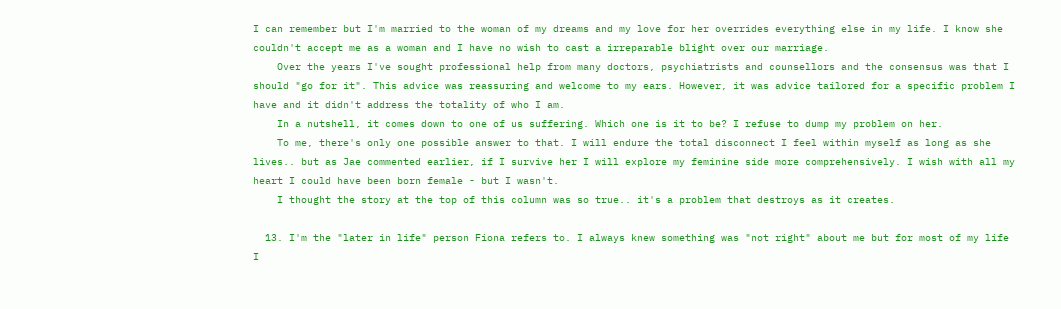I can remember but I'm married to the woman of my dreams and my love for her overrides everything else in my life. I know she couldn't accept me as a woman and I have no wish to cast a irreparable blight over our marriage.
    Over the years I've sought professional help from many doctors, psychiatrists and counsellors and the consensus was that I should "go for it". This advice was reassuring and welcome to my ears. However, it was advice tailored for a specific problem I have and it didn't address the totality of who I am.
    In a nutshell, it comes down to one of us suffering. Which one is it to be? I refuse to dump my problem on her.
    To me, there's only one possible answer to that. I will endure the total disconnect I feel within myself as long as she lives.. but as Jae commented earlier, if I survive her I will explore my feminine side more comprehensively. I wish with all my heart I could have been born female - but I wasn't.
    I thought the story at the top of this column was so true.. it's a problem that destroys as it creates.

  13. I'm the "later in life" person Fiona refers to. I always knew something was "not right" about me but for most of my life I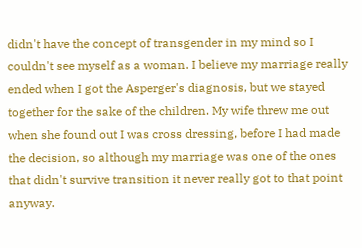didn't have the concept of transgender in my mind so I couldn't see myself as a woman. I believe my marriage really ended when I got the Asperger's diagnosis, but we stayed together for the sake of the children. My wife threw me out when she found out I was cross dressing, before I had made the decision, so although my marriage was one of the ones that didn't survive transition it never really got to that point anyway.